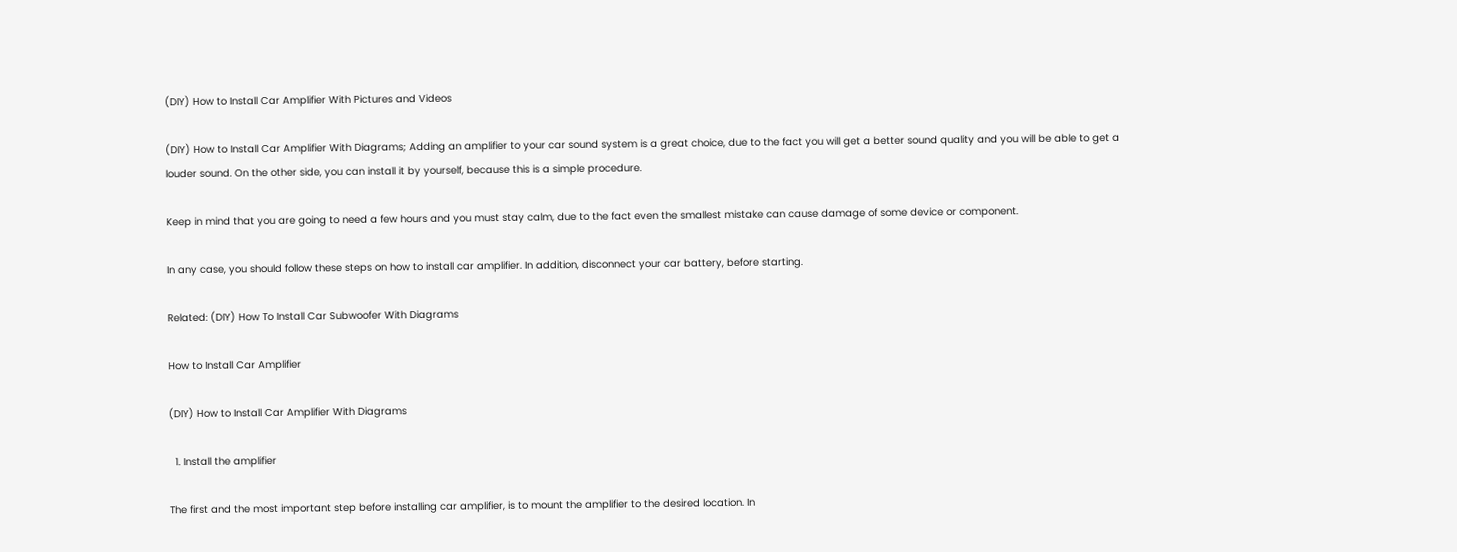(DIY) How to Install Car Amplifier With Pictures and Videos

(DIY) How to Install Car Amplifier With Diagrams; Adding an amplifier to your car sound system is a great choice, due to the fact you will get a better sound quality and you will be able to get a louder sound. On the other side, you can install it by yourself, because this is a simple procedure.

Keep in mind that you are going to need a few hours and you must stay calm, due to the fact even the smallest mistake can cause damage of some device or component.

In any case, you should follow these steps on how to install car amplifier. In addition, disconnect your car battery, before starting.

Related: (DIY) How To Install Car Subwoofer With Diagrams

How to Install Car Amplifier

(DIY) How to Install Car Amplifier With Diagrams

  1. Install the amplifier

The first and the most important step before installing car amplifier, is to mount the amplifier to the desired location. In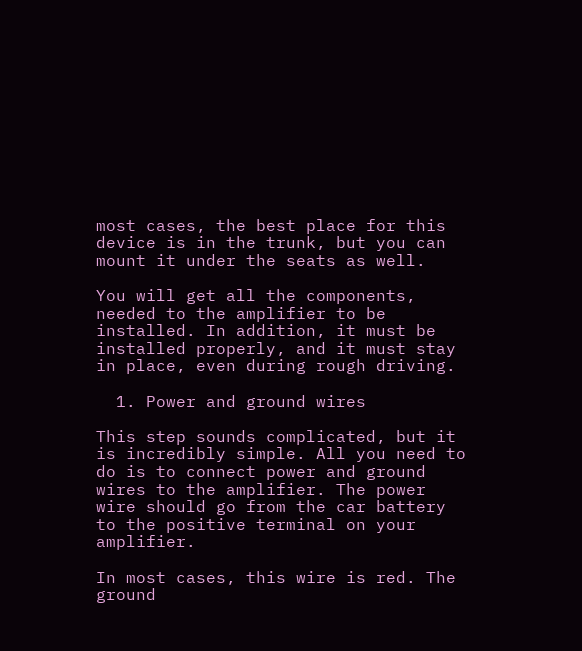most cases, the best place for this device is in the trunk, but you can mount it under the seats as well.

You will get all the components, needed to the amplifier to be installed. In addition, it must be installed properly, and it must stay in place, even during rough driving.

  1. Power and ground wires

This step sounds complicated, but it is incredibly simple. All you need to do is to connect power and ground wires to the amplifier. The power wire should go from the car battery to the positive terminal on your amplifier.

In most cases, this wire is red. The ground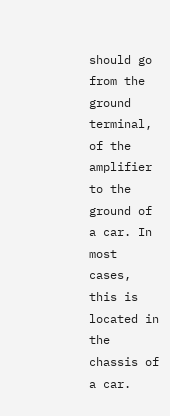should go from the ground terminal, of the amplifier to the ground of a car. In most cases, this is located in the chassis of a car.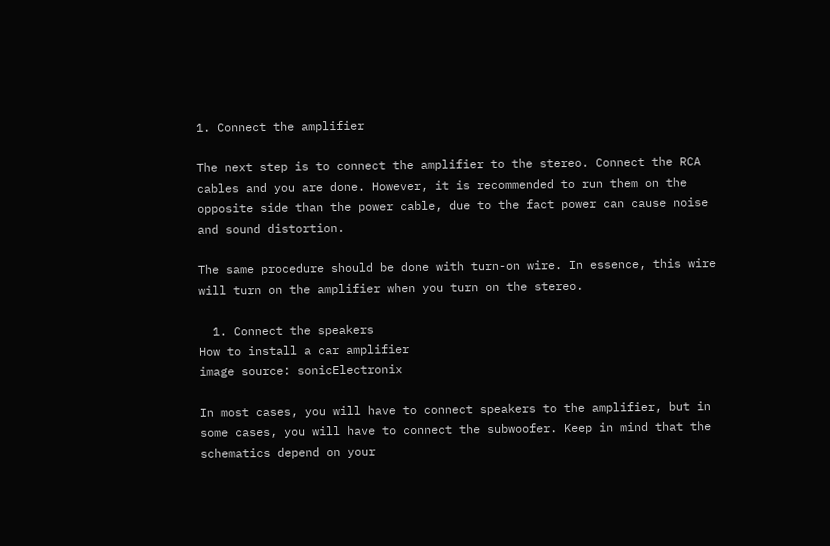1. Connect the amplifier

The next step is to connect the amplifier to the stereo. Connect the RCA cables and you are done. However, it is recommended to run them on the opposite side than the power cable, due to the fact power can cause noise and sound distortion.

The same procedure should be done with turn-on wire. In essence, this wire will turn on the amplifier when you turn on the stereo.

  1. Connect the speakers
How to install a car amplifier
image source: sonicElectronix

In most cases, you will have to connect speakers to the amplifier, but in some cases, you will have to connect the subwoofer. Keep in mind that the schematics depend on your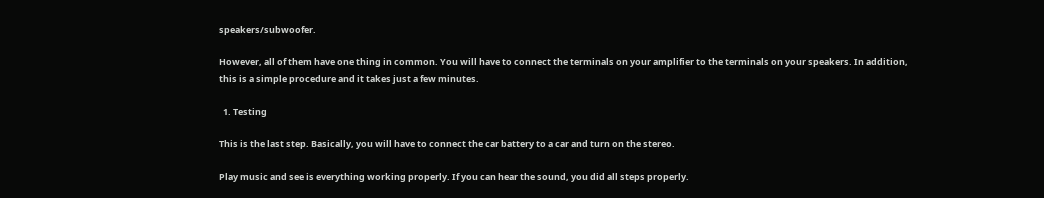speakers/subwoofer.

However, all of them have one thing in common. You will have to connect the terminals on your amplifier to the terminals on your speakers. In addition, this is a simple procedure and it takes just a few minutes.

  1. Testing

This is the last step. Basically, you will have to connect the car battery to a car and turn on the stereo.

Play music and see is everything working properly. If you can hear the sound, you did all steps properly.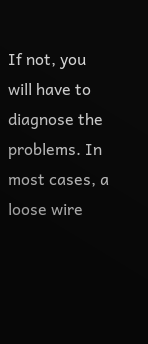If not, you will have to diagnose the problems. In most cases, a loose wire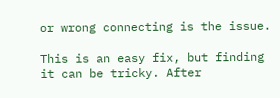or wrong connecting is the issue.

This is an easy fix, but finding it can be tricky. After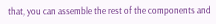that, you can assemble the rest of the components and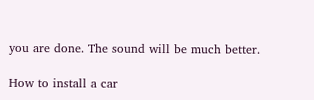you are done. The sound will be much better.

How to install a car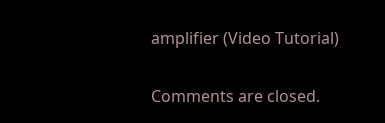amplifier (Video Tutorial)

Comments are closed.